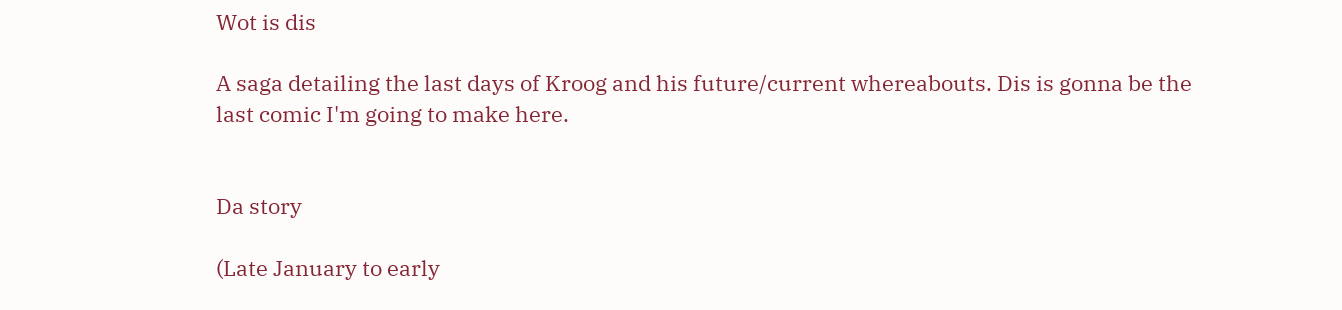Wot is dis

A saga detailing the last days of Kroog and his future/current whereabouts. Dis is gonna be the last comic I'm going to make here.


Da story

(Late January to early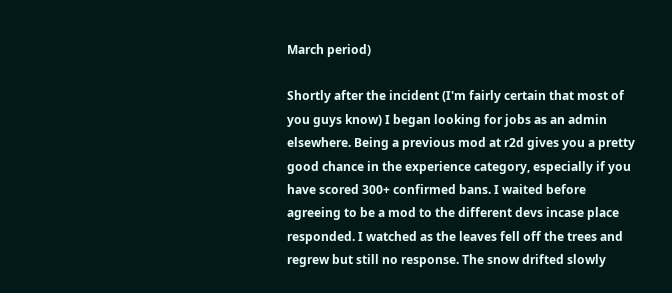March period)

Shortly after the incident (I'm fairly certain that most of you guys know) I began looking for jobs as an admin elsewhere. Being a previous mod at r2d gives you a pretty good chance in the experience category, especially if you have scored 300+ confirmed bans. I waited before agreeing to be a mod to the different devs incase place responded. I watched as the leaves fell off the trees and regrew but still no response. The snow drifted slowly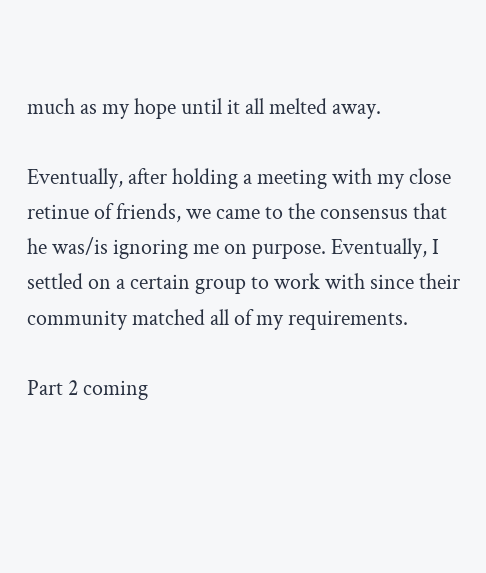much as my hope until it all melted away.

Eventually, after holding a meeting with my close retinue of friends, we came to the consensus that he was/is ignoring me on purpose. Eventually, I settled on a certain group to work with since their community matched all of my requirements.

Part 2 coming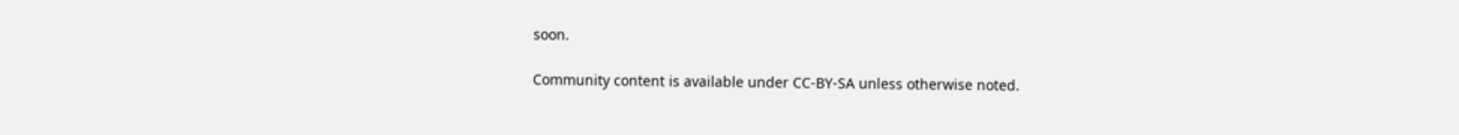soon.

Community content is available under CC-BY-SA unless otherwise noted.